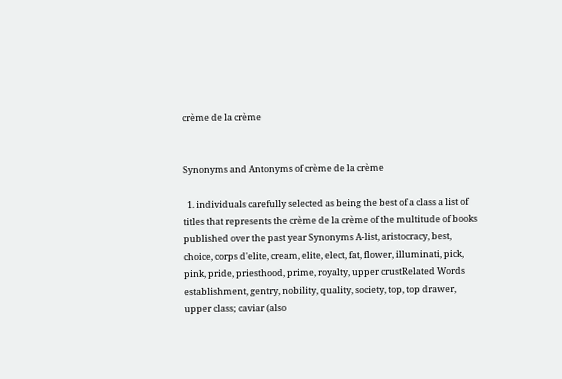crème de la crème


Synonyms and Antonyms of crème de la crème

  1. individuals carefully selected as being the best of a class a list of titles that represents the crème de la crème of the multitude of books published over the past year Synonyms A-list, aristocracy, best, choice, corps d'elite, cream, elite, elect, fat, flower, illuminati, pick, pink, pride, priesthood, prime, royalty, upper crustRelated Words establishment, gentry, nobility, quality, society, top, top drawer, upper class; caviar (also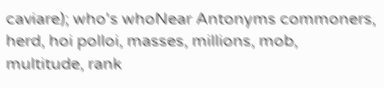caviare); who's whoNear Antonyms commoners, herd, hoi polloi, masses, millions, mob, multitude, rank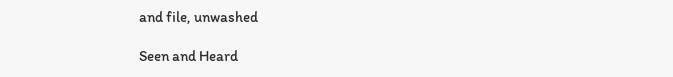and file, unwashed

Seen and Heard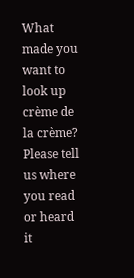What made you want to look up crème de la crème? Please tell us where you read or heard it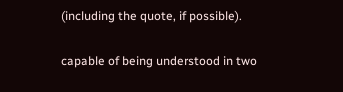(including the quote, if possible).


capable of being understood in two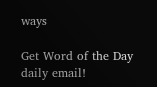ways

Get Word of the Day daily email!